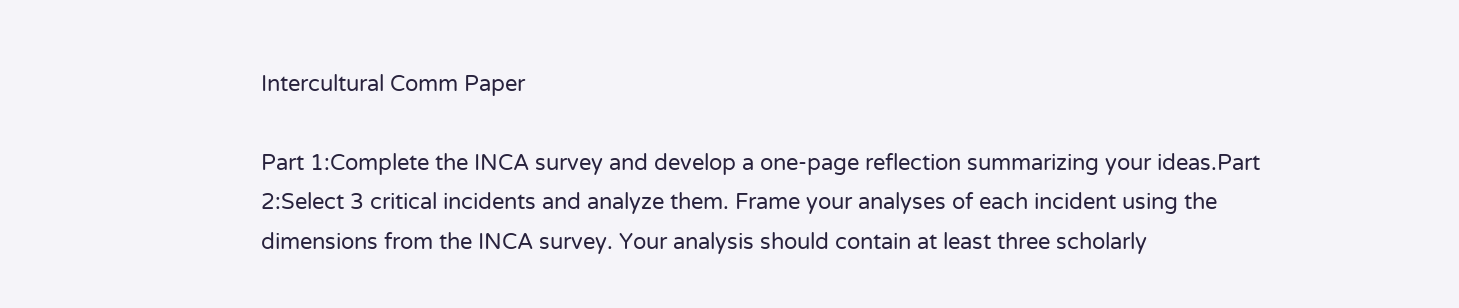Intercultural Comm Paper

Part 1:Complete the INCA survey and develop a one-page reflection summarizing your ideas.Part 2:Select 3 critical incidents and analyze them. Frame your analyses of each incident using the dimensions from the INCA survey. Your analysis should contain at least three scholarly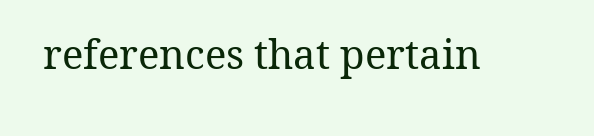references that pertain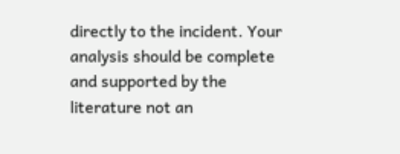directly to the incident. Your analysis should be complete and supported by the literature not an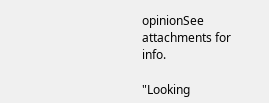opinionSee attachments for info.

"Looking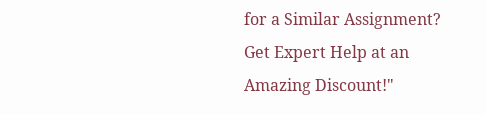for a Similar Assignment? Get Expert Help at an Amazing Discount!"